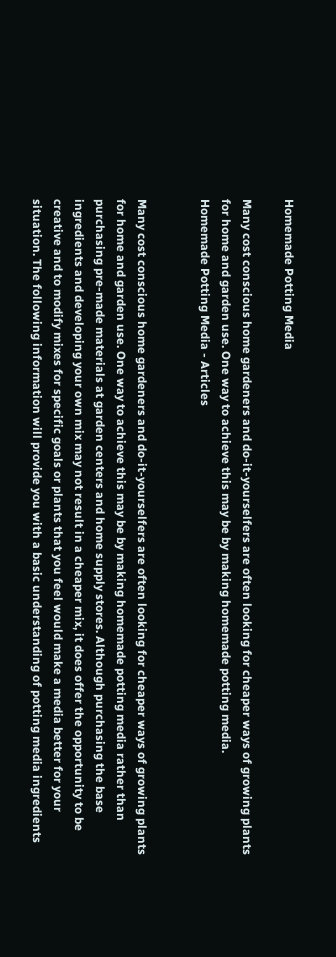Homemade Potting Media

Many cost conscious home gardeners and do-it-yourselfers are often looking for cheaper ways of growing plants for home and garden use. One way to achieve this may be by making homemade potting media.
Homemade Potting Media - Articles


Many cost conscious home gardeners and do-it-yourselfers are often looking for cheaper ways of growing plants for home and garden use. One way to achieve this may be by making homemade potting media rather than purchasing pre-made materials at garden centers and home supply stores. Although purchasing the base ingredients and developing your own mix may not result in a cheaper mix, it does offer the opportunity to be creative and to modify mixes for specific goals or plants that you feel would make a media better for your situation. The following information will provide you with a basic understanding of potting media ingredients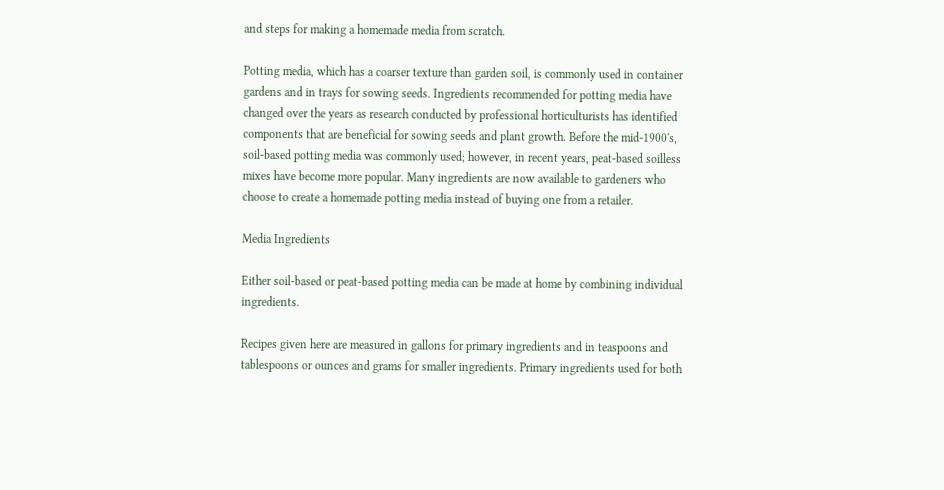and steps for making a homemade media from scratch.

Potting media, which has a coarser texture than garden soil, is commonly used in container gardens and in trays for sowing seeds. Ingredients recommended for potting media have changed over the years as research conducted by professional horticulturists has identified components that are beneficial for sowing seeds and plant growth. Before the mid-1900's, soil-based potting media was commonly used; however, in recent years, peat-based soilless mixes have become more popular. Many ingredients are now available to gardeners who choose to create a homemade potting media instead of buying one from a retailer.

Media Ingredients

Either soil-based or peat-based potting media can be made at home by combining individual ingredients.

Recipes given here are measured in gallons for primary ingredients and in teaspoons and tablespoons or ounces and grams for smaller ingredients. Primary ingredients used for both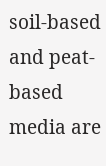soil-based and peat-based media are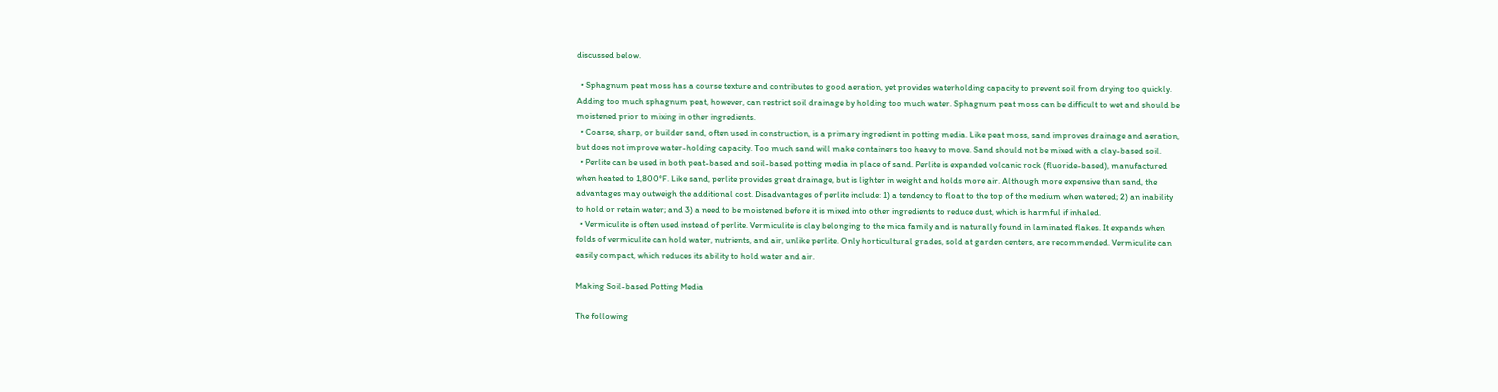discussed below.

  • Sphagnum peat moss has a course texture and contributes to good aeration, yet provides waterholding capacity to prevent soil from drying too quickly. Adding too much sphagnum peat, however, can restrict soil drainage by holding too much water. Sphagnum peat moss can be difficult to wet and should be moistened prior to mixing in other ingredients.
  • Coarse, sharp, or builder sand, often used in construction, is a primary ingredient in potting media. Like peat moss, sand improves drainage and aeration, but does not improve water-holding capacity. Too much sand will make containers too heavy to move. Sand should not be mixed with a clay-based soil.
  • Perlite can be used in both peat-based and soil-based potting media in place of sand. Perlite is expanded volcanic rock (fluoride-based), manufactured when heated to 1,800°F. Like sand, perlite provides great drainage, but is lighter in weight and holds more air. Although more expensive than sand, the advantages may outweigh the additional cost. Disadvantages of perlite include: 1) a tendency to float to the top of the medium when watered; 2) an inability to hold or retain water; and 3) a need to be moistened before it is mixed into other ingredients to reduce dust, which is harmful if inhaled.
  • Vermiculite is often used instead of perlite. Vermiculite is clay belonging to the mica family and is naturally found in laminated flakes. It expands when folds of vermiculite can hold water, nutrients, and air, unlike perlite. Only horticultural grades, sold at garden centers, are recommended. Vermiculite can easily compact, which reduces its ability to hold water and air.

Making Soil-based Potting Media

The following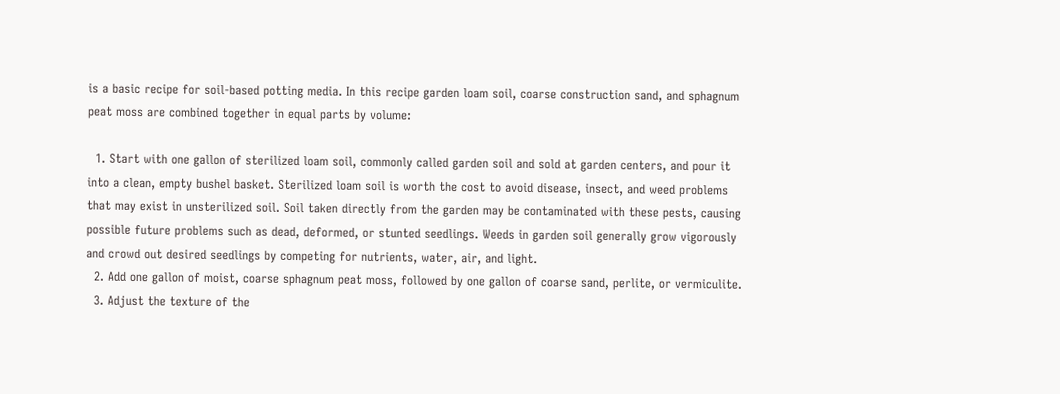is a basic recipe for soil-based potting media. In this recipe garden loam soil, coarse construction sand, and sphagnum peat moss are combined together in equal parts by volume:

  1. Start with one gallon of sterilized loam soil, commonly called garden soil and sold at garden centers, and pour it into a clean, empty bushel basket. Sterilized loam soil is worth the cost to avoid disease, insect, and weed problems that may exist in unsterilized soil. Soil taken directly from the garden may be contaminated with these pests, causing possible future problems such as dead, deformed, or stunted seedlings. Weeds in garden soil generally grow vigorously and crowd out desired seedlings by competing for nutrients, water, air, and light.
  2. Add one gallon of moist, coarse sphagnum peat moss, followed by one gallon of coarse sand, perlite, or vermiculite.
  3. Adjust the texture of the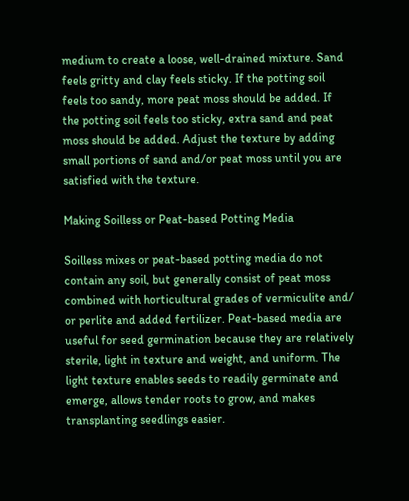medium to create a loose, well-drained mixture. Sand feels gritty and clay feels sticky. If the potting soil feels too sandy, more peat moss should be added. If the potting soil feels too sticky, extra sand and peat moss should be added. Adjust the texture by adding small portions of sand and/or peat moss until you are satisfied with the texture.

Making Soilless or Peat-based Potting Media

Soilless mixes or peat-based potting media do not contain any soil, but generally consist of peat moss combined with horticultural grades of vermiculite and/ or perlite and added fertilizer. Peat-based media are useful for seed germination because they are relatively sterile, light in texture and weight, and uniform. The light texture enables seeds to readily germinate and emerge, allows tender roots to grow, and makes transplanting seedlings easier.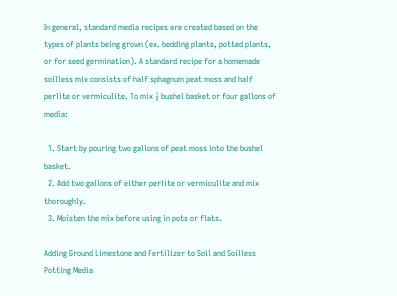In general, standard media recipes are created based on the types of plants being grown (ex. bedding plants, potted plants, or for seed germination). A standard recipe for a homemade soilless mix consists of half sphagnum peat moss and half perlite or vermiculite. To mix ½ bushel basket or four gallons of media:

  1. Start by pouring two gallons of peat moss into the bushel basket.
  2. Add two gallons of either perlite or vermiculite and mix thoroughly.
  3. Moisten the mix before using in pots or flats.

Adding Ground Limestone and Fertilizer to Soil and Soilless Potting Media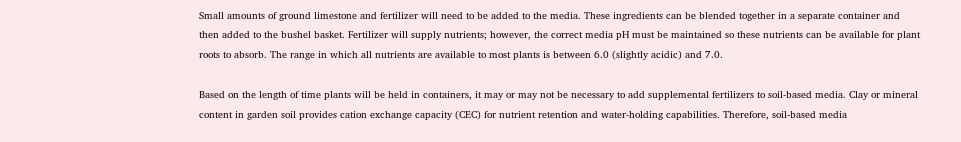Small amounts of ground limestone and fertilizer will need to be added to the media. These ingredients can be blended together in a separate container and then added to the bushel basket. Fertilizer will supply nutrients; however, the correct media pH must be maintained so these nutrients can be available for plant roots to absorb. The range in which all nutrients are available to most plants is between 6.0 (slightly acidic) and 7.0.

Based on the length of time plants will be held in containers, it may or may not be necessary to add supplemental fertilizers to soil-based media. Clay or mineral content in garden soil provides cation exchange capacity (CEC) for nutrient retention and water-holding capabilities. Therefore, soil-based media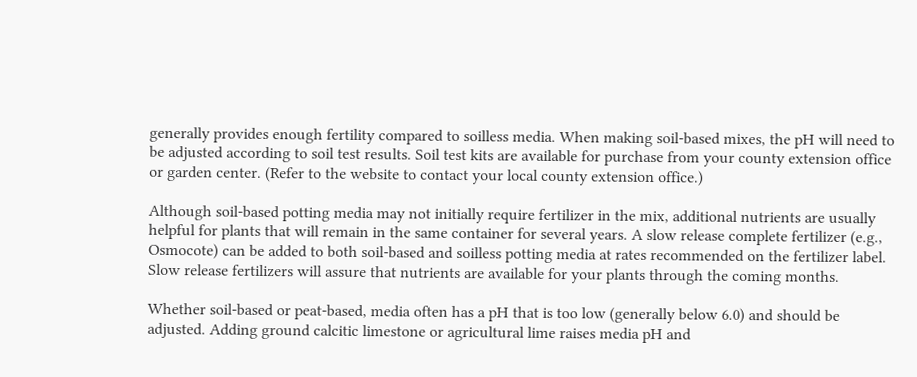generally provides enough fertility compared to soilless media. When making soil-based mixes, the pH will need to be adjusted according to soil test results. Soil test kits are available for purchase from your county extension office or garden center. (Refer to the website to contact your local county extension office.)

Although soil-based potting media may not initially require fertilizer in the mix, additional nutrients are usually helpful for plants that will remain in the same container for several years. A slow release complete fertilizer (e.g., Osmocote) can be added to both soil-based and soilless potting media at rates recommended on the fertilizer label. Slow release fertilizers will assure that nutrients are available for your plants through the coming months.

Whether soil-based or peat-based, media often has a pH that is too low (generally below 6.0) and should be adjusted. Adding ground calcitic limestone or agricultural lime raises media pH and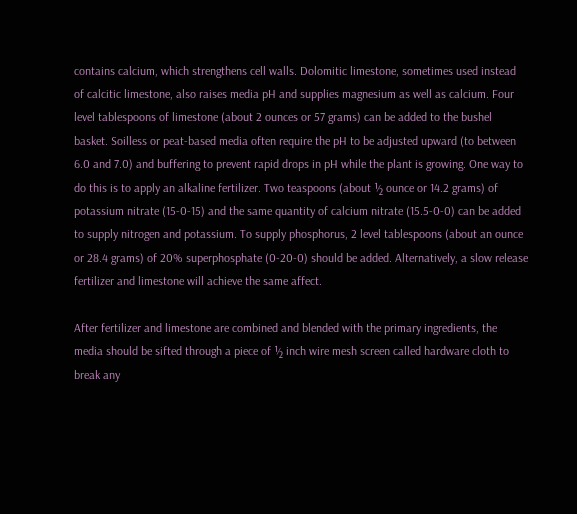contains calcium, which strengthens cell walls. Dolomitic limestone, sometimes used instead of calcitic limestone, also raises media pH and supplies magnesium as well as calcium. Four level tablespoons of limestone (about 2 ounces or 57 grams) can be added to the bushel basket. Soilless or peat-based media often require the pH to be adjusted upward (to between 6.0 and 7.0) and buffering to prevent rapid drops in pH while the plant is growing. One way to do this is to apply an alkaline fertilizer. Two teaspoons (about ½ ounce or 14.2 grams) of potassium nitrate (15-0-15) and the same quantity of calcium nitrate (15.5-0-0) can be added to supply nitrogen and potassium. To supply phosphorus, 2 level tablespoons (about an ounce or 28.4 grams) of 20% superphosphate (0-20-0) should be added. Alternatively, a slow release fertilizer and limestone will achieve the same affect.

After fertilizer and limestone are combined and blended with the primary ingredients, the media should be sifted through a piece of ½ inch wire mesh screen called hardware cloth to break any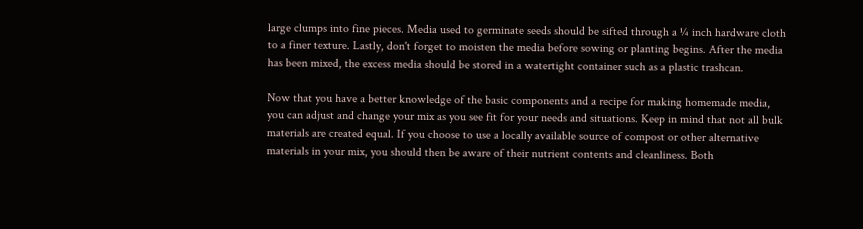large clumps into fine pieces. Media used to germinate seeds should be sifted through a ¼ inch hardware cloth to a finer texture. Lastly, don't forget to moisten the media before sowing or planting begins. After the media has been mixed, the excess media should be stored in a watertight container such as a plastic trashcan.

Now that you have a better knowledge of the basic components and a recipe for making homemade media, you can adjust and change your mix as you see fit for your needs and situations. Keep in mind that not all bulk materials are created equal. If you choose to use a locally available source of compost or other alternative materials in your mix, you should then be aware of their nutrient contents and cleanliness. Both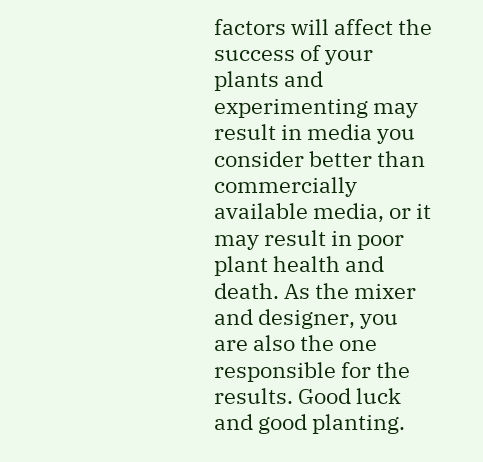factors will affect the success of your plants and experimenting may result in media you consider better than commercially available media, or it may result in poor plant health and death. As the mixer and designer, you are also the one responsible for the results. Good luck and good planting.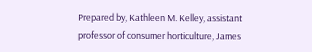Prepared by, Kathleen M. Kelley, assistant professor of consumer horticulture, James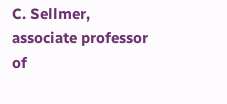C. Sellmer, associate professor of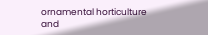ornamental horticulture and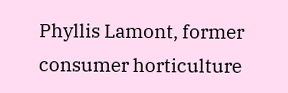Phyllis Lamont, former consumer horticulture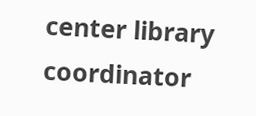center library coordinator